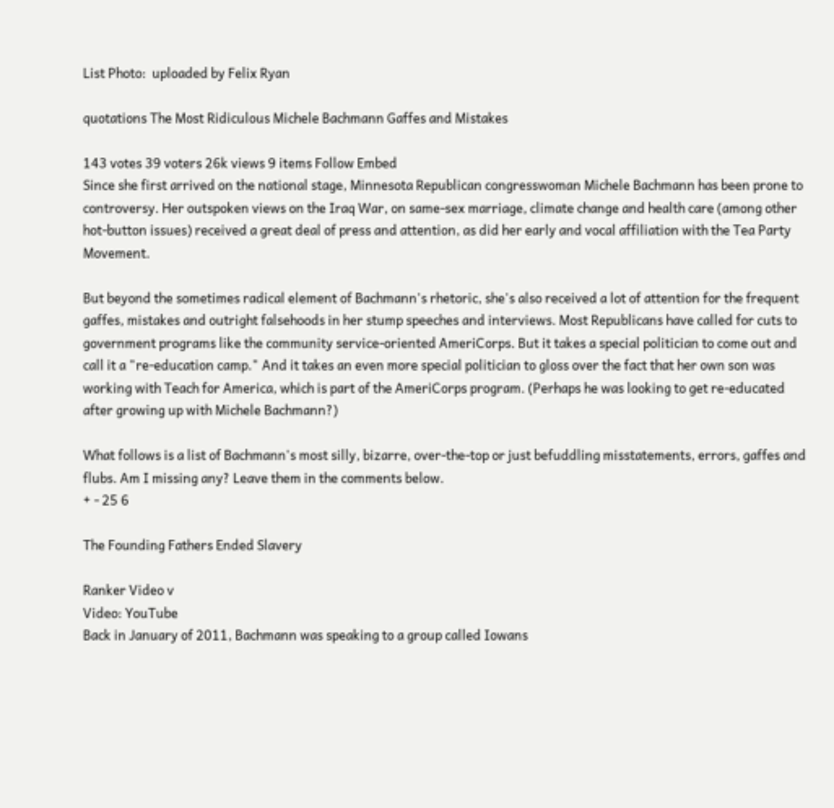List Photo:  uploaded by Felix Ryan

quotations The Most Ridiculous Michele Bachmann Gaffes and Mistakes

143 votes 39 voters 26k views 9 items Follow Embed
Since she first arrived on the national stage, Minnesota Republican congresswoman Michele Bachmann has been prone to controversy. Her outspoken views on the Iraq War, on same-sex marriage, climate change and health care (among other hot-button issues) received a great deal of press and attention, as did her early and vocal affiliation with the Tea Party Movement.

But beyond the sometimes radical element of Bachmann's rhetoric, she's also received a lot of attention for the frequent gaffes, mistakes and outright falsehoods in her stump speeches and interviews. Most Republicans have called for cuts to government programs like the community service-oriented AmeriCorps. But it takes a special politician to come out and call it a "re-education camp." And it takes an even more special politician to gloss over the fact that her own son was working with Teach for America, which is part of the AmeriCorps program. (Perhaps he was looking to get re-educated after growing up with Michele Bachmann?)

What follows is a list of Bachmann's most silly, bizarre, over-the-top or just befuddling misstatements, errors, gaffes and flubs. Am I missing any? Leave them in the comments below.
+ - 25 6

The Founding Fathers Ended Slavery

Ranker Video v
Video: YouTube
Back in January of 2011, Bachmann was speaking to a group called Iowans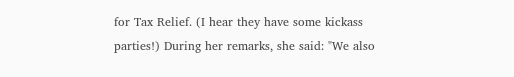for Tax Relief. (I hear they have some kickass parties!) During her remarks, she said: "We also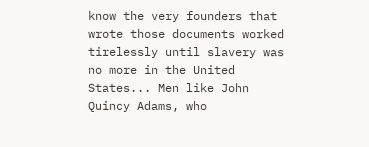know the very founders that wrote those documents worked tirelessly until slavery was no more in the United States... Men like John Quincy Adams, who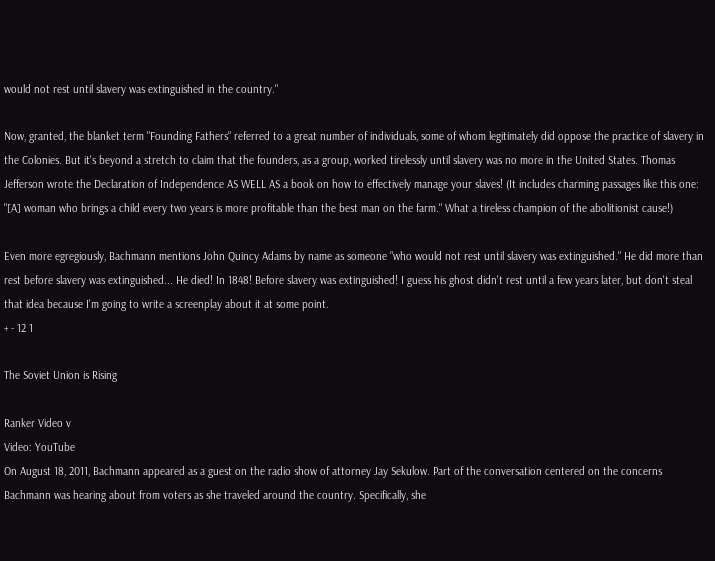would not rest until slavery was extinguished in the country."

Now, granted, the blanket term "Founding Fathers" referred to a great number of individuals, some of whom legitimately did oppose the practice of slavery in the Colonies. But it's beyond a stretch to claim that the founders, as a group, worked tirelessly until slavery was no more in the United States. Thomas Jefferson wrote the Declaration of Independence AS WELL AS a book on how to effectively manage your slaves! (It includes charming passages like this one: "[A] woman who brings a child every two years is more profitable than the best man on the farm." What a tireless champion of the abolitionist cause!)

Even more egregiously, Bachmann mentions John Quincy Adams by name as someone "who would not rest until slavery was extinguished." He did more than rest before slavery was extinguished... He died! In 1848! Before slavery was extinguished! I guess his ghost didn't rest until a few years later, but don't steal that idea because I'm going to write a screenplay about it at some point.
+ - 12 1

The Soviet Union is Rising

Ranker Video v
Video: YouTube
On August 18, 2011, Bachmann appeared as a guest on the radio show of attorney Jay Sekulow. Part of the conversation centered on the concerns Bachmann was hearing about from voters as she traveled around the country. Specifically, she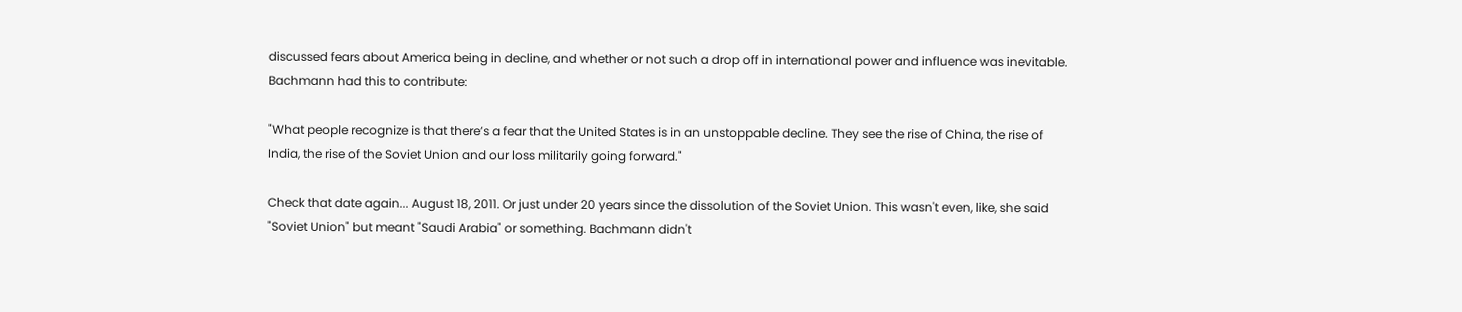discussed fears about America being in decline, and whether or not such a drop off in international power and influence was inevitable. Bachmann had this to contribute:

"What people recognize is that there’s a fear that the United States is in an unstoppable decline. They see the rise of China, the rise of India, the rise of the Soviet Union and our loss militarily going forward."

Check that date again... August 18, 2011. Or just under 20 years since the dissolution of the Soviet Union. This wasn't even, like, she said "Soviet Union" but meant "Saudi Arabia" or something. Bachmann didn't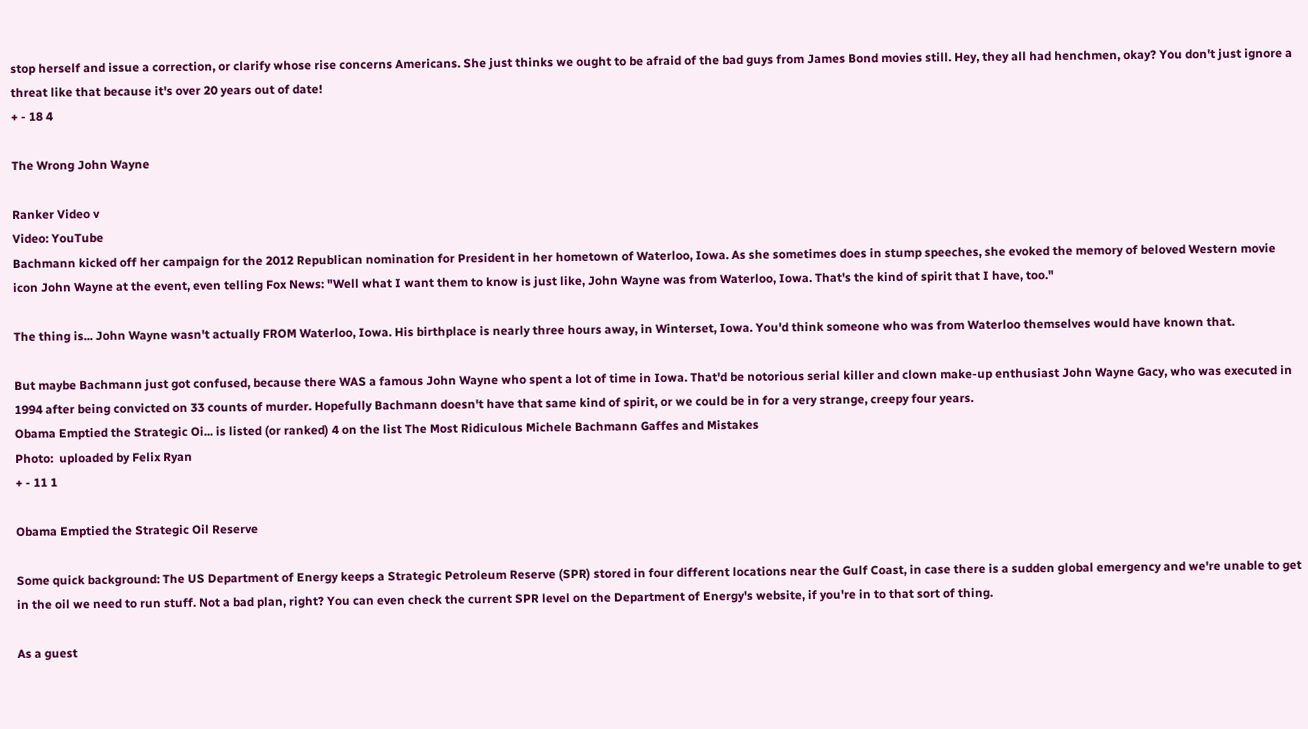stop herself and issue a correction, or clarify whose rise concerns Americans. She just thinks we ought to be afraid of the bad guys from James Bond movies still. Hey, they all had henchmen, okay? You don't just ignore a threat like that because it's over 20 years out of date!
+ - 18 4

The Wrong John Wayne

Ranker Video v
Video: YouTube
Bachmann kicked off her campaign for the 2012 Republican nomination for President in her hometown of Waterloo, Iowa. As she sometimes does in stump speeches, she evoked the memory of beloved Western movie icon John Wayne at the event, even telling Fox News: "Well what I want them to know is just like, John Wayne was from Waterloo, Iowa. That's the kind of spirit that I have, too."

The thing is... John Wayne wasn't actually FROM Waterloo, Iowa. His birthplace is nearly three hours away, in Winterset, Iowa. You'd think someone who was from Waterloo themselves would have known that.

But maybe Bachmann just got confused, because there WAS a famous John Wayne who spent a lot of time in Iowa. That'd be notorious serial killer and clown make-up enthusiast John Wayne Gacy, who was executed in 1994 after being convicted on 33 counts of murder. Hopefully Bachmann doesn't have that same kind of spirit, or we could be in for a very strange, creepy four years.
Obama Emptied the Strategic Oi... is listed (or ranked) 4 on the list The Most Ridiculous Michele Bachmann Gaffes and Mistakes
Photo:  uploaded by Felix Ryan
+ - 11 1

Obama Emptied the Strategic Oil Reserve

Some quick background: The US Department of Energy keeps a Strategic Petroleum Reserve (SPR) stored in four different locations near the Gulf Coast, in case there is a sudden global emergency and we're unable to get in the oil we need to run stuff. Not a bad plan, right? You can even check the current SPR level on the Department of Energy's website, if you're in to that sort of thing.

As a guest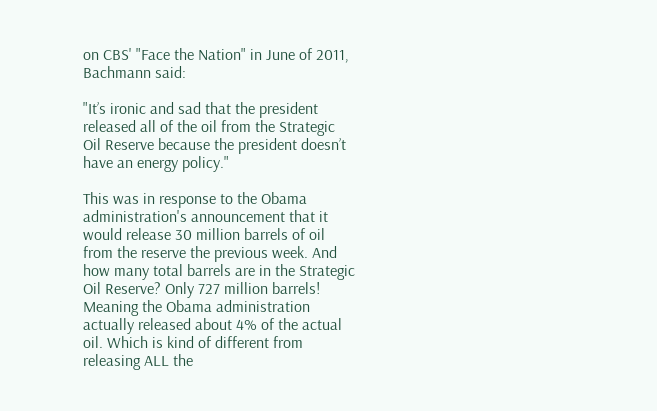on CBS' "Face the Nation" in June of 2011, Bachmann said:

"It’s ironic and sad that the president released all of the oil from the Strategic Oil Reserve because the president doesn’t have an energy policy."

This was in response to the Obama administration's announcement that it would release 30 million barrels of oil from the reserve the previous week. And how many total barrels are in the Strategic Oil Reserve? Only 727 million barrels! Meaning the Obama administration actually released about 4% of the actual oil. Which is kind of different from releasing ALL the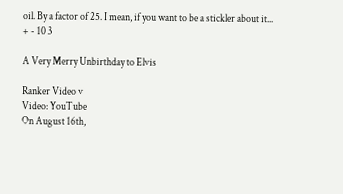oil. By a factor of 25. I mean, if you want to be a stickler about it...
+ - 10 3

A Very Merry Unbirthday to Elvis

Ranker Video v
Video: YouTube
On August 16th,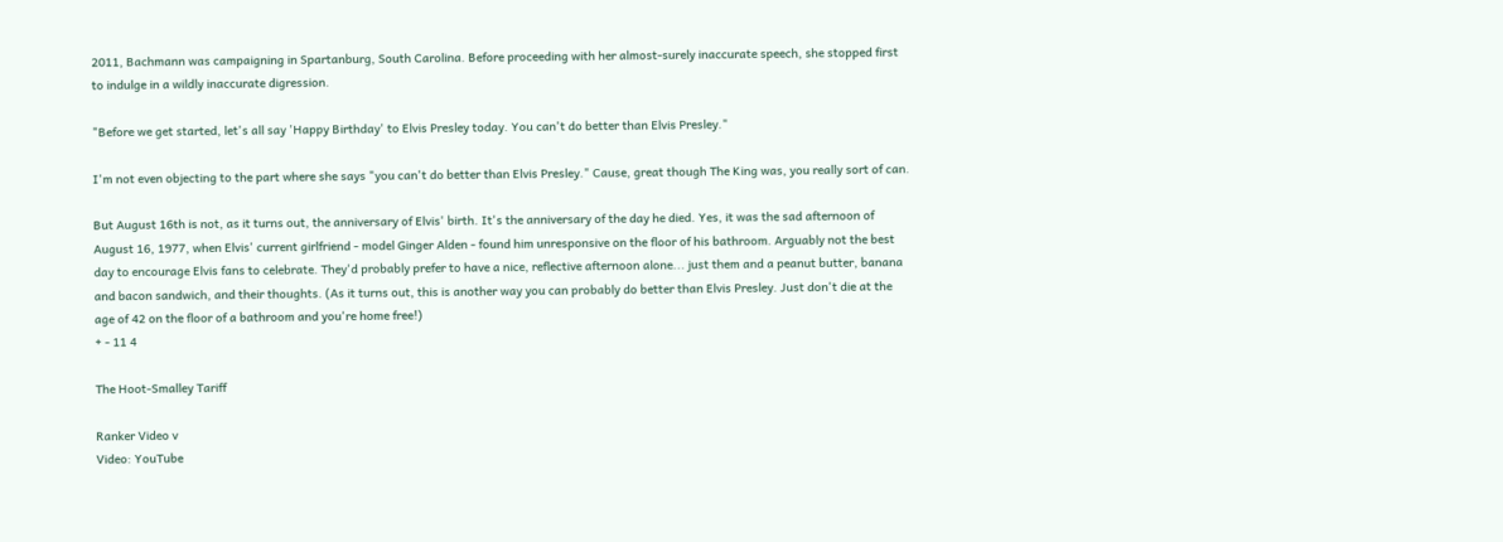2011, Bachmann was campaigning in Spartanburg, South Carolina. Before proceeding with her almost-surely inaccurate speech, she stopped first to indulge in a wildly inaccurate digression.

"Before we get started, let's all say 'Happy Birthday' to Elvis Presley today. You can't do better than Elvis Presley."

I'm not even objecting to the part where she says "you can't do better than Elvis Presley." Cause, great though The King was, you really sort of can.

But August 16th is not, as it turns out, the anniversary of Elvis' birth. It's the anniversary of the day he died. Yes, it was the sad afternoon of August 16, 1977, when Elvis' current girlfriend - model Ginger Alden - found him unresponsive on the floor of his bathroom. Arguably not the best day to encourage Elvis fans to celebrate. They'd probably prefer to have a nice, reflective afternoon alone... just them and a peanut butter, banana and bacon sandwich, and their thoughts. (As it turns out, this is another way you can probably do better than Elvis Presley. Just don't die at the age of 42 on the floor of a bathroom and you're home free!)
+ - 11 4

The Hoot-Smalley Tariff

Ranker Video v
Video: YouTube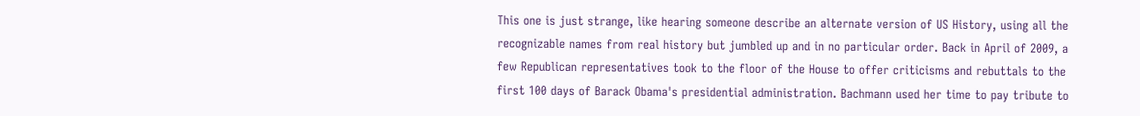This one is just strange, like hearing someone describe an alternate version of US History, using all the recognizable names from real history but jumbled up and in no particular order. Back in April of 2009, a few Republican representatives took to the floor of the House to offer criticisms and rebuttals to the first 100 days of Barack Obama's presidential administration. Bachmann used her time to pay tribute to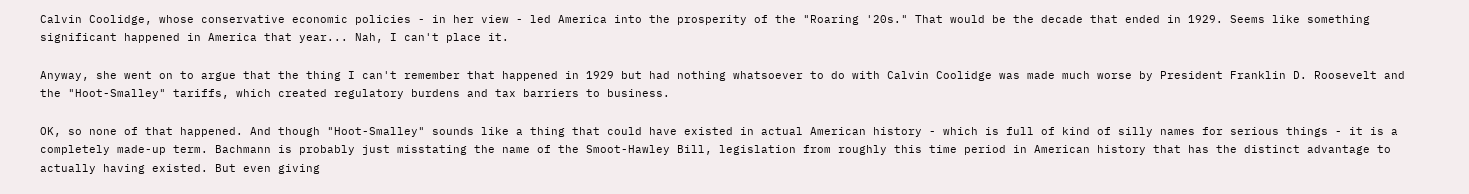Calvin Coolidge, whose conservative economic policies - in her view - led America into the prosperity of the "Roaring '20s." That would be the decade that ended in 1929. Seems like something significant happened in America that year... Nah, I can't place it.

Anyway, she went on to argue that the thing I can't remember that happened in 1929 but had nothing whatsoever to do with Calvin Coolidge was made much worse by President Franklin D. Roosevelt and the "Hoot-Smalley" tariffs, which created regulatory burdens and tax barriers to business.

OK, so none of that happened. And though "Hoot-Smalley" sounds like a thing that could have existed in actual American history - which is full of kind of silly names for serious things - it is a completely made-up term. Bachmann is probably just misstating the name of the Smoot-Hawley Bill, legislation from roughly this time period in American history that has the distinct advantage to actually having existed. But even giving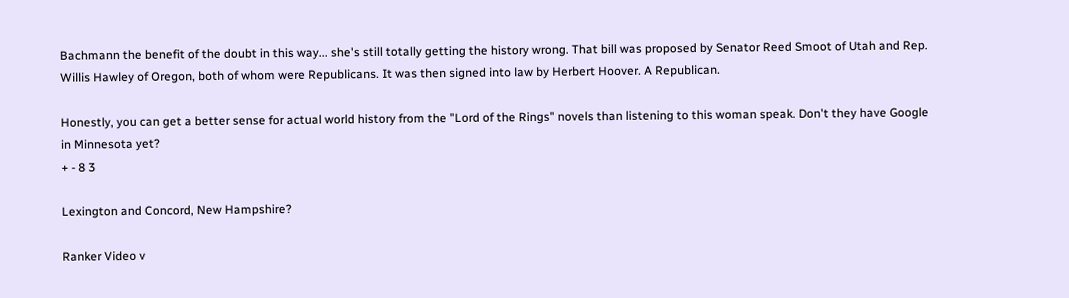Bachmann the benefit of the doubt in this way... she's still totally getting the history wrong. That bill was proposed by Senator Reed Smoot of Utah and Rep. Willis Hawley of Oregon, both of whom were Republicans. It was then signed into law by Herbert Hoover. A Republican.

Honestly, you can get a better sense for actual world history from the "Lord of the Rings" novels than listening to this woman speak. Don't they have Google in Minnesota yet?
+ - 8 3

Lexington and Concord, New Hampshire?

Ranker Video v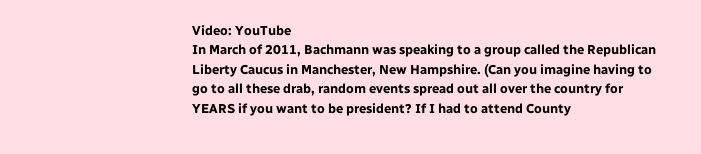Video: YouTube
In March of 2011, Bachmann was speaking to a group called the Republican Liberty Caucus in Manchester, New Hampshire. (Can you imagine having to go to all these drab, random events spread out all over the country for YEARS if you want to be president? If I had to attend County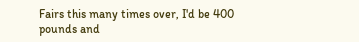Fairs this many times over, I'd be 400 pounds and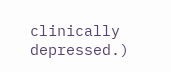clinically depressed.)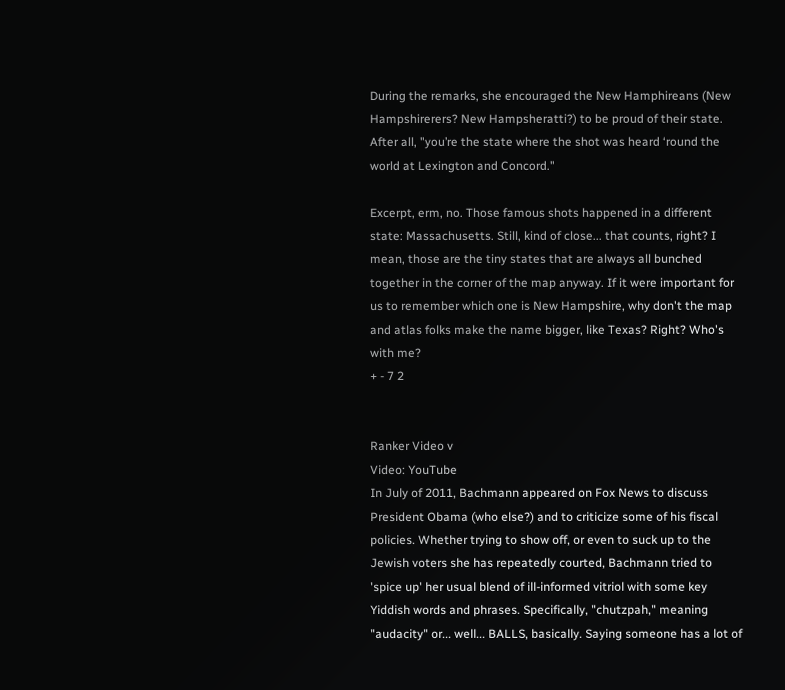During the remarks, she encouraged the New Hamphireans (New Hampshirerers? New Hampsheratti?) to be proud of their state. After all, "you’re the state where the shot was heard ‘round the world at Lexington and Concord."

Excerpt, erm, no. Those famous shots happened in a different state: Massachusetts. Still, kind of close... that counts, right? I mean, those are the tiny states that are always all bunched together in the corner of the map anyway. If it were important for us to remember which one is New Hampshire, why don't the map and atlas folks make the name bigger, like Texas? Right? Who's with me?
+ - 7 2


Ranker Video v
Video: YouTube
In July of 2011, Bachmann appeared on Fox News to discuss President Obama (who else?) and to criticize some of his fiscal policies. Whether trying to show off, or even to suck up to the Jewish voters she has repeatedly courted, Bachmann tried to 'spice up' her usual blend of ill-informed vitriol with some key Yiddish words and phrases. Specifically, "chutzpah," meaning "audacity" or... well... BALLS, basically. Saying someone has a lot of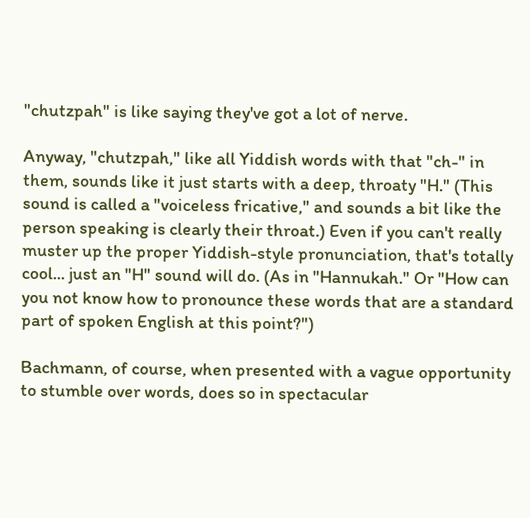"chutzpah" is like saying they've got a lot of nerve.

Anyway, "chutzpah," like all Yiddish words with that "ch-" in them, sounds like it just starts with a deep, throaty "H." (This sound is called a "voiceless fricative," and sounds a bit like the person speaking is clearly their throat.) Even if you can't really muster up the proper Yiddish-style pronunciation, that's totally cool... just an "H" sound will do. (As in "Hannukah." Or "How can you not know how to pronounce these words that are a standard part of spoken English at this point?")

Bachmann, of course, when presented with a vague opportunity to stumble over words, does so in spectacular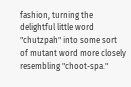fashion, turning the delightful little word "chutzpah" into some sort of mutant word more closely resembling "choot-spa."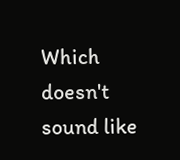Which doesn't sound like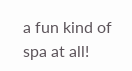a fun kind of spa at all!